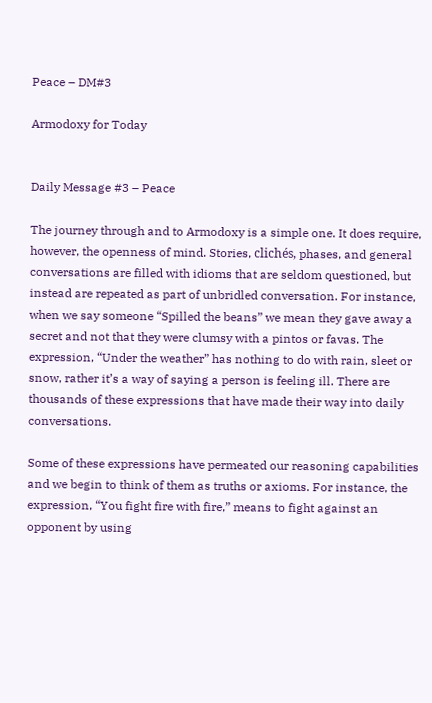Peace – DM#3

Armodoxy for Today


Daily Message #3 – Peace

The journey through and to Armodoxy is a simple one. It does require, however, the openness of mind. Stories, clichés, phases, and general conversations are filled with idioms that are seldom questioned, but instead are repeated as part of unbridled conversation. For instance, when we say someone “Spilled the beans” we mean they gave away a secret and not that they were clumsy with a pintos or favas. The expression, “Under the weather” has nothing to do with rain, sleet or snow, rather it’s a way of saying a person is feeling ill. There are thousands of these expressions that have made their way into daily conversations.

Some of these expressions have permeated our reasoning capabilities and we begin to think of them as truths or axioms. For instance, the expression, “You fight fire with fire,” means to fight against an opponent by using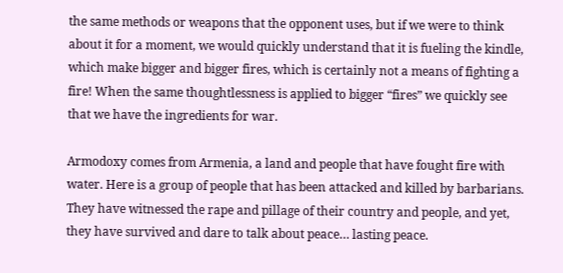the same methods or weapons that the opponent uses, but if we were to think about it for a moment, we would quickly understand that it is fueling the kindle, which make bigger and bigger fires, which is certainly not a means of fighting a fire! When the same thoughtlessness is applied to bigger “fires” we quickly see that we have the ingredients for war.

Armodoxy comes from Armenia, a land and people that have fought fire with water. Here is a group of people that has been attacked and killed by barbarians. They have witnessed the rape and pillage of their country and people, and yet, they have survived and dare to talk about peace… lasting peace.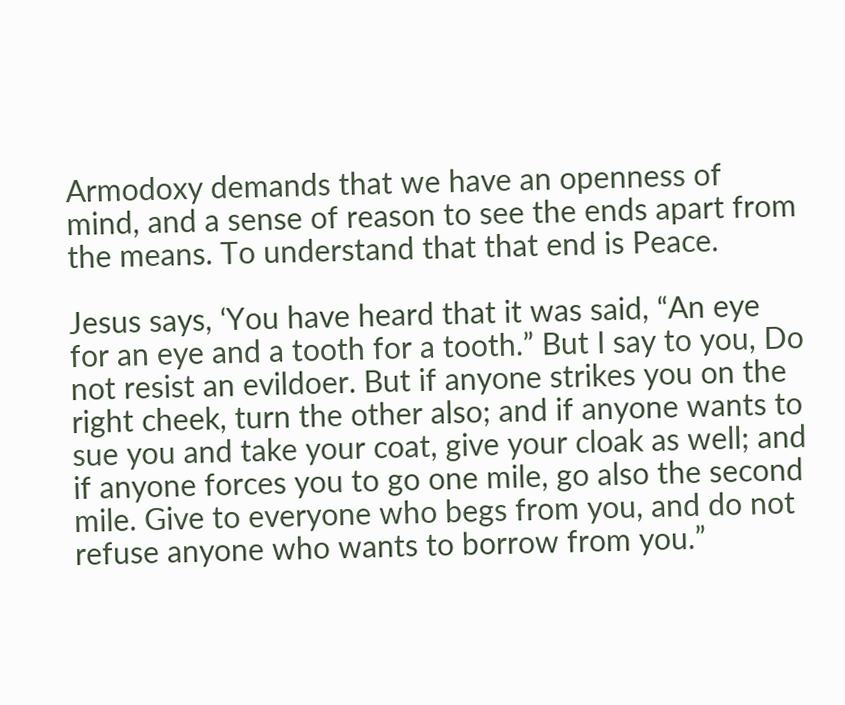Armodoxy demands that we have an openness of mind, and a sense of reason to see the ends apart from the means. To understand that that end is Peace.

Jesus says, ‘You have heard that it was said, “An eye for an eye and a tooth for a tooth.” But I say to you, Do not resist an evildoer. But if anyone strikes you on the right cheek, turn the other also; and if anyone wants to sue you and take your coat, give your cloak as well; and if anyone forces you to go one mile, go also the second mile. Give to everyone who begs from you, and do not refuse anyone who wants to borrow from you.”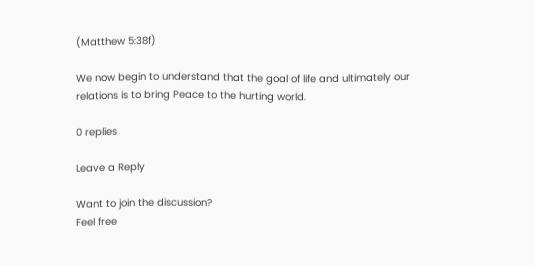(Matthew 5:38f)

We now begin to understand that the goal of life and ultimately our relations is to bring Peace to the hurting world.

0 replies

Leave a Reply

Want to join the discussion?
Feel free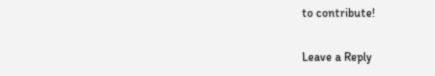to contribute!

Leave a Reply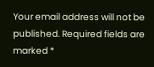Your email address will not be published. Required fields are marked *